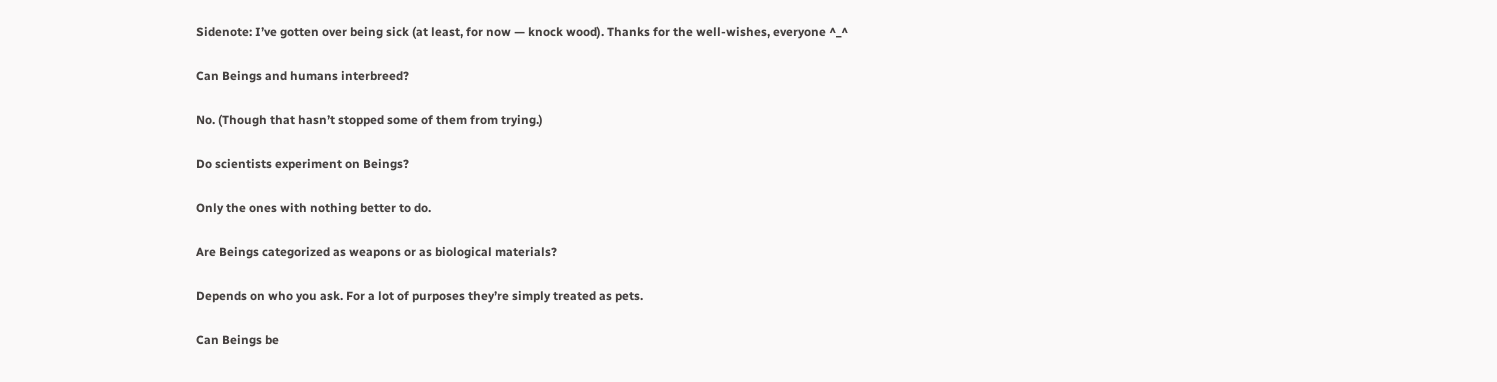Sidenote: I’ve gotten over being sick (at least, for now — knock wood). Thanks for the well-wishes, everyone ^_^

Can Beings and humans interbreed?

No. (Though that hasn’t stopped some of them from trying.)

Do scientists experiment on Beings?

Only the ones with nothing better to do.

Are Beings categorized as weapons or as biological materials?

Depends on who you ask. For a lot of purposes they’re simply treated as pets.

Can Beings be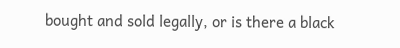bought and sold legally, or is there a black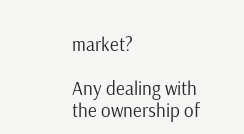market?

Any dealing with the ownership of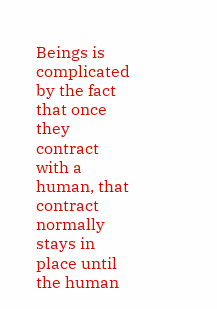Beings is complicated by the fact that once they contract with a human, that contract normally stays in place until the human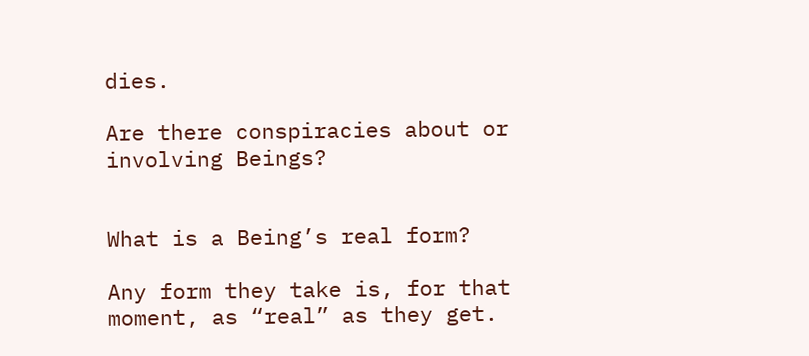dies.

Are there conspiracies about or involving Beings?


What is a Being’s real form?

Any form they take is, for that moment, as “real” as they get.